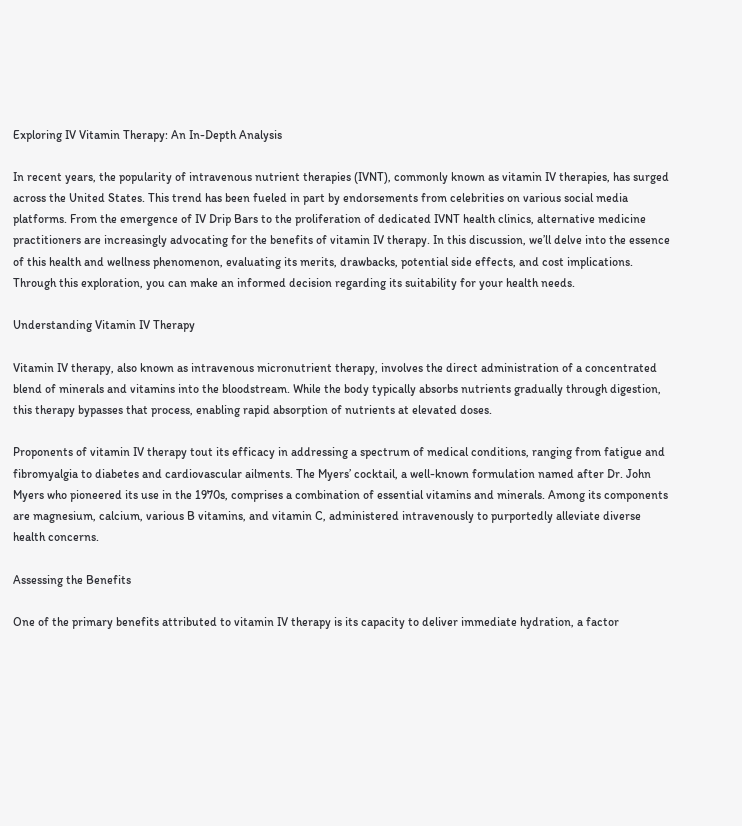Exploring IV Vitamin Therapy: An In-Depth Analysis

In recent years, the popularity of intravenous nutrient therapies (IVNT), commonly known as vitamin IV therapies, has surged across the United States. This trend has been fueled in part by endorsements from celebrities on various social media platforms. From the emergence of IV Drip Bars to the proliferation of dedicated IVNT health clinics, alternative medicine practitioners are increasingly advocating for the benefits of vitamin IV therapy. In this discussion, we’ll delve into the essence of this health and wellness phenomenon, evaluating its merits, drawbacks, potential side effects, and cost implications. Through this exploration, you can make an informed decision regarding its suitability for your health needs.

Understanding Vitamin IV Therapy

Vitamin IV therapy, also known as intravenous micronutrient therapy, involves the direct administration of a concentrated blend of minerals and vitamins into the bloodstream. While the body typically absorbs nutrients gradually through digestion, this therapy bypasses that process, enabling rapid absorption of nutrients at elevated doses.

Proponents of vitamin IV therapy tout its efficacy in addressing a spectrum of medical conditions, ranging from fatigue and fibromyalgia to diabetes and cardiovascular ailments. The Myers’ cocktail, a well-known formulation named after Dr. John Myers who pioneered its use in the 1970s, comprises a combination of essential vitamins and minerals. Among its components are magnesium, calcium, various B vitamins, and vitamin C, administered intravenously to purportedly alleviate diverse health concerns.

Assessing the Benefits

One of the primary benefits attributed to vitamin IV therapy is its capacity to deliver immediate hydration, a factor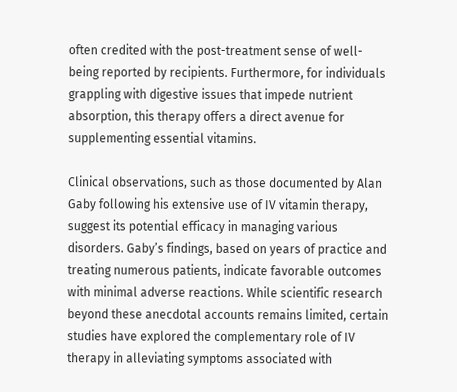often credited with the post-treatment sense of well-being reported by recipients. Furthermore, for individuals grappling with digestive issues that impede nutrient absorption, this therapy offers a direct avenue for supplementing essential vitamins.

Clinical observations, such as those documented by Alan Gaby following his extensive use of IV vitamin therapy, suggest its potential efficacy in managing various disorders. Gaby’s findings, based on years of practice and treating numerous patients, indicate favorable outcomes with minimal adverse reactions. While scientific research beyond these anecdotal accounts remains limited, certain studies have explored the complementary role of IV therapy in alleviating symptoms associated with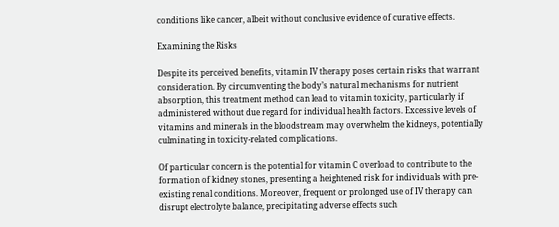conditions like cancer, albeit without conclusive evidence of curative effects.

Examining the Risks

Despite its perceived benefits, vitamin IV therapy poses certain risks that warrant consideration. By circumventing the body’s natural mechanisms for nutrient absorption, this treatment method can lead to vitamin toxicity, particularly if administered without due regard for individual health factors. Excessive levels of vitamins and minerals in the bloodstream may overwhelm the kidneys, potentially culminating in toxicity-related complications.

Of particular concern is the potential for vitamin C overload to contribute to the formation of kidney stones, presenting a heightened risk for individuals with pre-existing renal conditions. Moreover, frequent or prolonged use of IV therapy can disrupt electrolyte balance, precipitating adverse effects such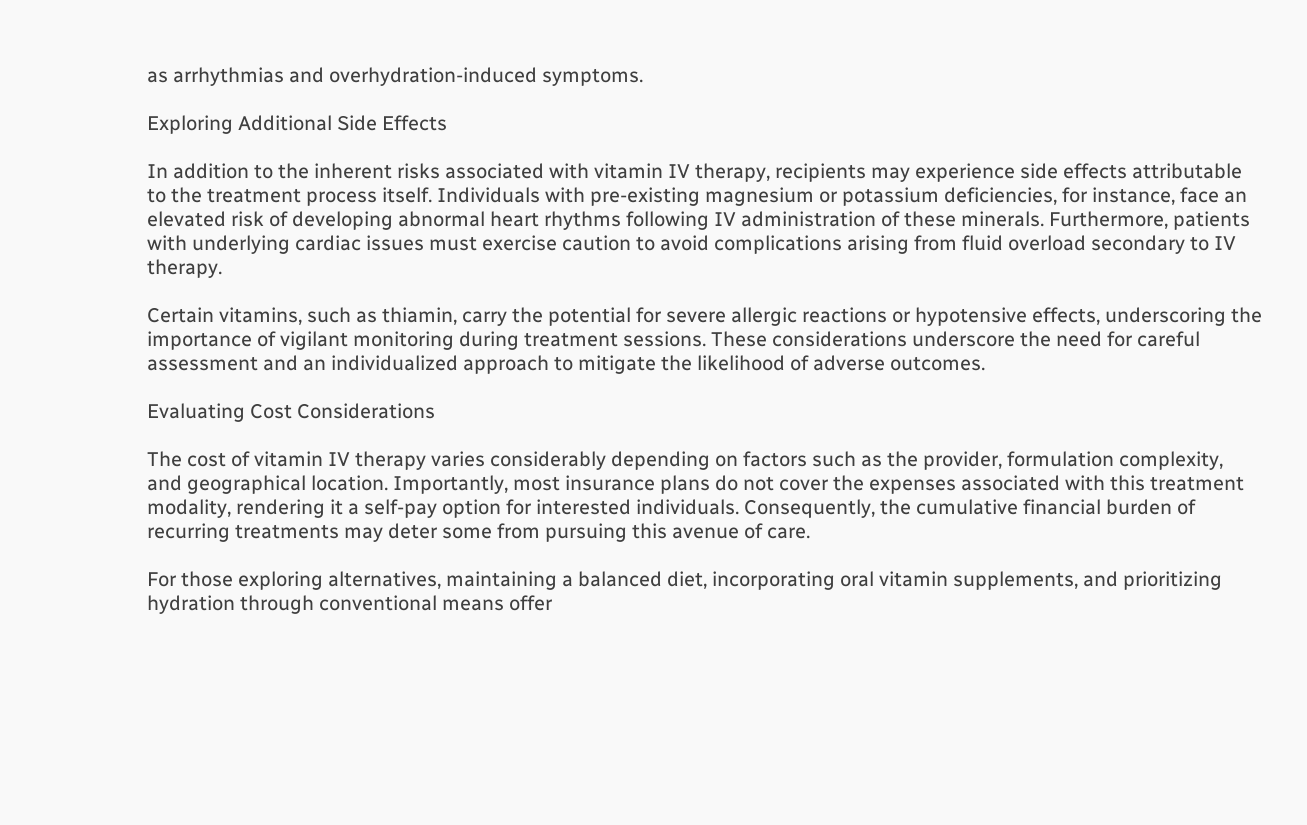as arrhythmias and overhydration-induced symptoms.

Exploring Additional Side Effects

In addition to the inherent risks associated with vitamin IV therapy, recipients may experience side effects attributable to the treatment process itself. Individuals with pre-existing magnesium or potassium deficiencies, for instance, face an elevated risk of developing abnormal heart rhythms following IV administration of these minerals. Furthermore, patients with underlying cardiac issues must exercise caution to avoid complications arising from fluid overload secondary to IV therapy.

Certain vitamins, such as thiamin, carry the potential for severe allergic reactions or hypotensive effects, underscoring the importance of vigilant monitoring during treatment sessions. These considerations underscore the need for careful assessment and an individualized approach to mitigate the likelihood of adverse outcomes.

Evaluating Cost Considerations

The cost of vitamin IV therapy varies considerably depending on factors such as the provider, formulation complexity, and geographical location. Importantly, most insurance plans do not cover the expenses associated with this treatment modality, rendering it a self-pay option for interested individuals. Consequently, the cumulative financial burden of recurring treatments may deter some from pursuing this avenue of care.

For those exploring alternatives, maintaining a balanced diet, incorporating oral vitamin supplements, and prioritizing hydration through conventional means offer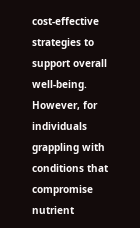cost-effective strategies to support overall well-being. However, for individuals grappling with conditions that compromise nutrient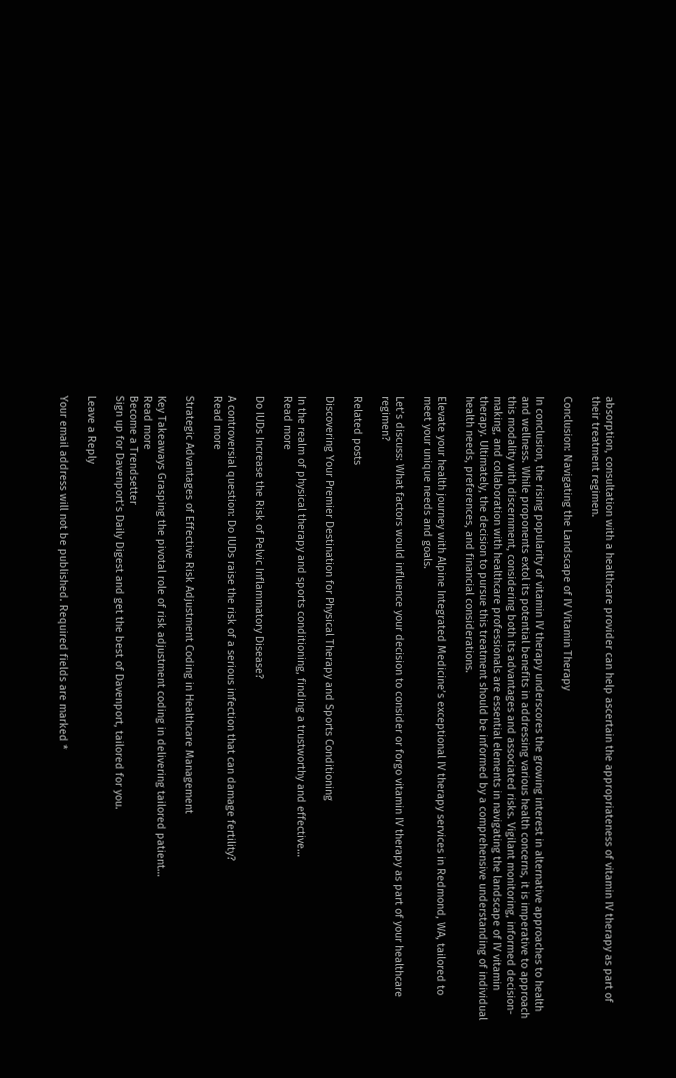absorption, consultation with a healthcare provider can help ascertain the appropriateness of vitamin IV therapy as part of their treatment regimen.

Conclusion: Navigating the Landscape of IV Vitamin Therapy

In conclusion, the rising popularity of vitamin IV therapy underscores the growing interest in alternative approaches to health and wellness. While proponents extol its potential benefits in addressing various health concerns, it is imperative to approach this modality with discernment, considering both its advantages and associated risks. Vigilant monitoring, informed decision-making, and collaboration with healthcare professionals are essential elements in navigating the landscape of IV vitamin therapy. Ultimately, the decision to pursue this treatment should be informed by a comprehensive understanding of individual health needs, preferences, and financial considerations.

Elevate your health journey with Alpine Integrated Medicine’s exceptional IV therapy services in Redmond, WA, tailored to meet your unique needs and goals.

Let’s discuss: What factors would influence your decision to consider or forgo vitamin IV therapy as part of your healthcare regimen?

Related posts

Discovering Your Premier Destination for Physical Therapy and Sports Conditioning

In the realm of physical therapy and sports conditioning, finding a trustworthy and effective…
Read more

Do IUDs Increase the Risk of Pelvic Inflammatory Disease?

A controversial question: Do IUDs raise the risk of a serious infection that can damage fertility?
Read more

Strategic Advantages of Effective Risk Adjustment Coding in Healthcare Management

Key Takeaways Grasping the pivotal role of risk adjustment coding in delivering tailored patient…
Read more
Become a Trendsetter
Sign up for Davenport’s Daily Digest and get the best of Davenport, tailored for you.

Leave a Reply

Your email address will not be published. Required fields are marked *